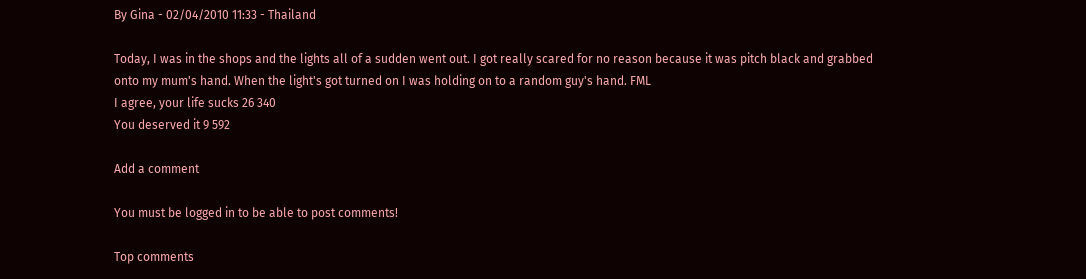By Gina - 02/04/2010 11:33 - Thailand

Today, I was in the shops and the lights all of a sudden went out. I got really scared for no reason because it was pitch black and grabbed onto my mum's hand. When the light's got turned on I was holding on to a random guy's hand. FML
I agree, your life sucks 26 340
You deserved it 9 592

Add a comment

You must be logged in to be able to post comments!

Top comments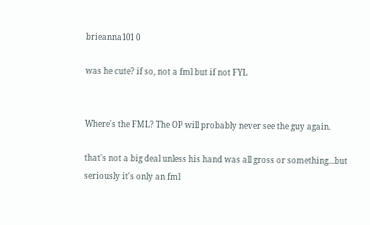brieanna101 0

was he cute? if so, not a fml but if not FYL


Where's the FML? The OP will probably never see the guy again.

that's not a big deal unless his hand was all gross or something...but seriously it's only an fml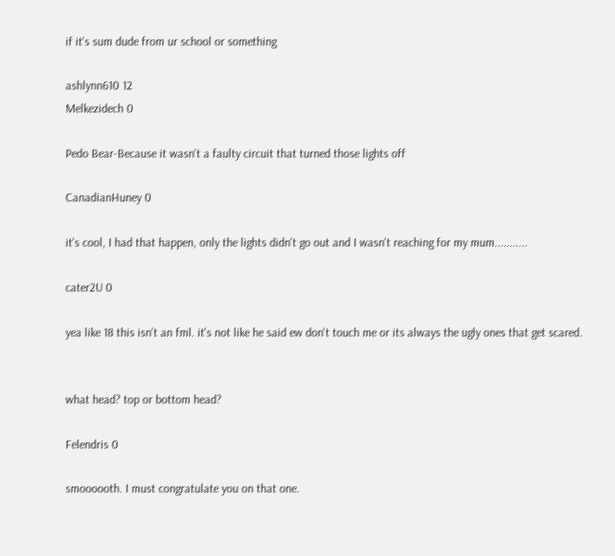if it's sum dude from ur school or something

ashlynn610 12
Melkezidech 0

Pedo Bear-Because it wasn't a faulty circuit that turned those lights off

CanadianHuney 0

it's cool, I had that happen, only the lights didn't go out and I wasn't reaching for my mum...........

cater2U 0

yea like 18 this isn't an fml. it's not like he said ew don't touch me or its always the ugly ones that get scared.


what head? top or bottom head?

Felendris 0

smoooooth. I must congratulate you on that one.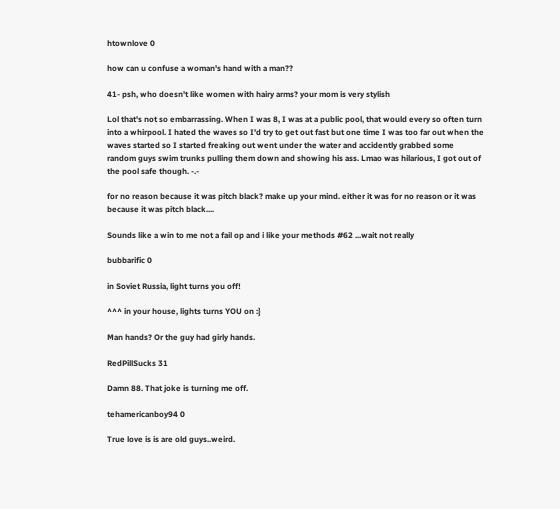htownlove 0

how can u confuse a woman's hand with a man??

41- psh, who doesn't like women with hairy arms? your mom is very stylish

Lol that's not so embarrassing. When I was 8, I was at a public pool, that would every so often turn into a whirpool. I hated the waves so I'd try to get out fast but one time I was too far out when the waves started so I started freaking out went under the water and accidently grabbed some random guys swim trunks pulling them down and showing his ass. Lmao was hilarious, I got out of the pool safe though. -.-

for no reason because it was pitch black? make up your mind. either it was for no reason or it was because it was pitch black....

Sounds like a win to me not a fail op and i like your methods #62 ...wait not really

bubbarific 0

in Soviet Russia, light turns you off!

^^^ in your house, lights turns YOU on :}

Man hands? Or the guy had girly hands.

RedPillSucks 31

Damn 88. That joke is turning me off.

tehamericanboy94 0

True love is is are old guys..weird.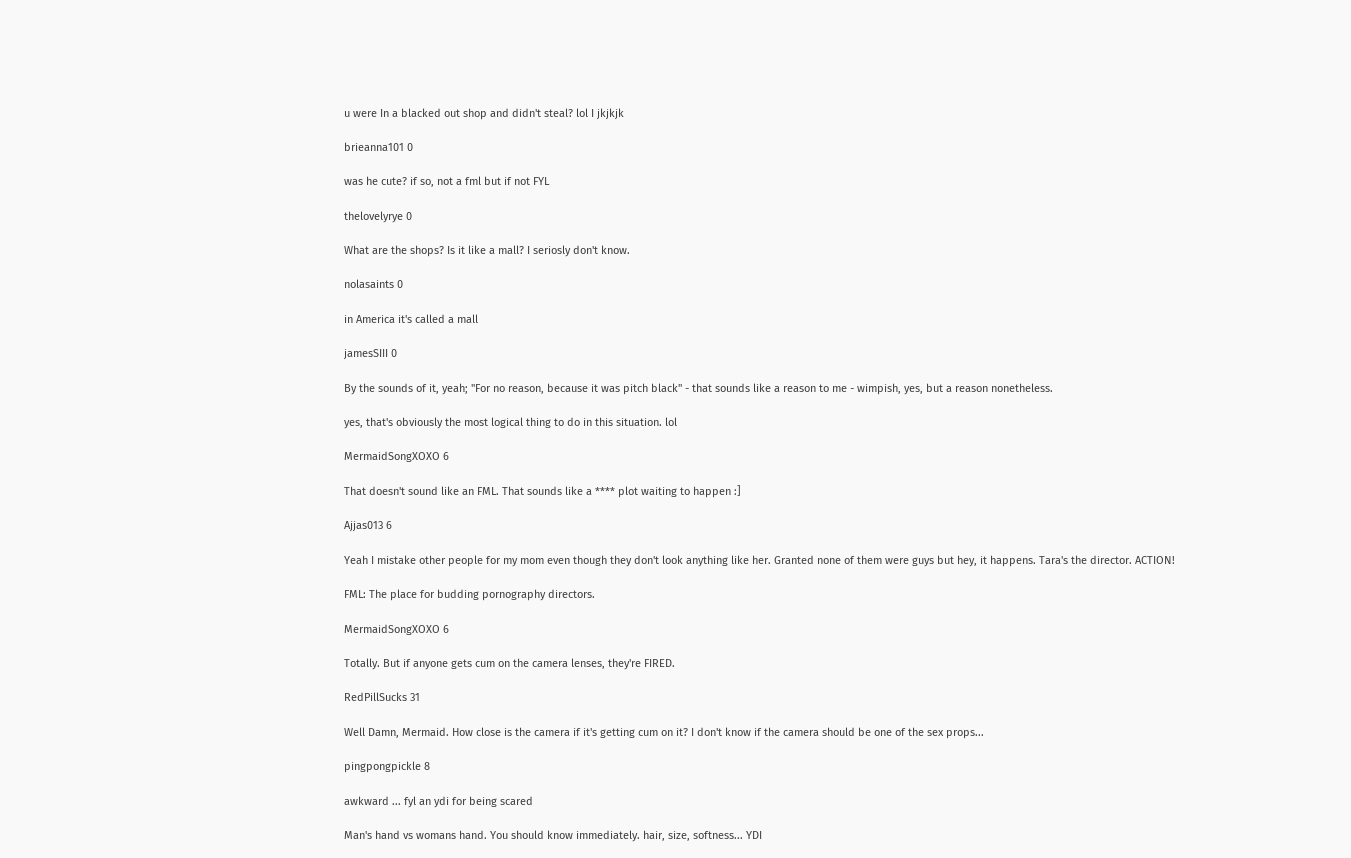u were In a blacked out shop and didn't steal? lol I jkjkjk

brieanna101 0

was he cute? if so, not a fml but if not FYL

thelovelyrye 0

What are the shops? Is it like a mall? I seriosly don't know.

nolasaints 0

in America it's called a mall

jamesSIII 0

By the sounds of it, yeah; "For no reason, because it was pitch black" - that sounds like a reason to me - wimpish, yes, but a reason nonetheless.

yes, that's obviously the most logical thing to do in this situation. lol

MermaidSongXOXO 6

That doesn't sound like an FML. That sounds like a **** plot waiting to happen :]

Ajjas013 6

Yeah I mistake other people for my mom even though they don't look anything like her. Granted none of them were guys but hey, it happens. Tara's the director. ACTION!

FML: The place for budding pornography directors.

MermaidSongXOXO 6

Totally. But if anyone gets cum on the camera lenses, they're FIRED.

RedPillSucks 31

Well Damn, Mermaid. How close is the camera if it's getting cum on it? I don't know if the camera should be one of the sex props...

pingpongpickle 8

awkward ... fyl an ydi for being scared

Man's hand vs womans hand. You should know immediately. hair, size, softness... YDI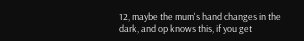12, maybe the mum's hand changes in the dark, and op knows this, if you get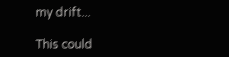my drift...

This could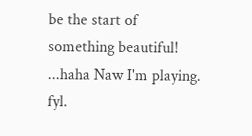be the start of something beautiful! ...haha Naw I'm playing. fyl.